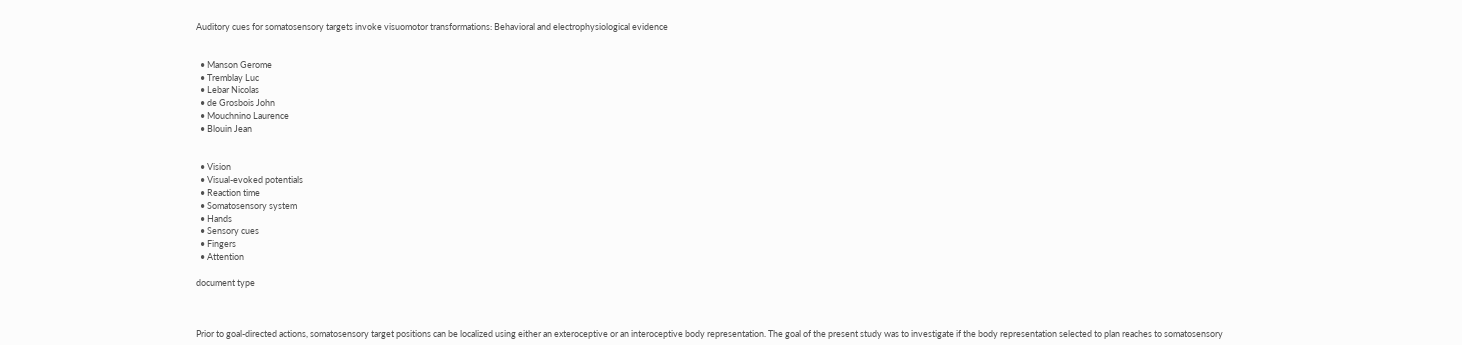Auditory cues for somatosensory targets invoke visuomotor transformations: Behavioral and electrophysiological evidence


  • Manson Gerome
  • Tremblay Luc
  • Lebar Nicolas
  • de Grosbois John
  • Mouchnino Laurence
  • Blouin Jean


  • Vision
  • Visual-evoked potentials
  • Reaction time
  • Somatosensory system
  • Hands
  • Sensory cues
  • Fingers
  • Attention

document type



Prior to goal-directed actions, somatosensory target positions can be localized using either an exteroceptive or an interoceptive body representation. The goal of the present study was to investigate if the body representation selected to plan reaches to somatosensory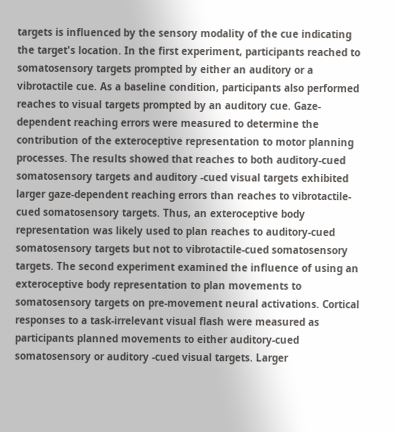targets is influenced by the sensory modality of the cue indicating the target's location. In the first experiment, participants reached to somatosensory targets prompted by either an auditory or a vibrotactile cue. As a baseline condition, participants also performed reaches to visual targets prompted by an auditory cue. Gaze-dependent reaching errors were measured to determine the contribution of the exteroceptive representation to motor planning processes. The results showed that reaches to both auditory-cued somatosensory targets and auditory -cued visual targets exhibited larger gaze-dependent reaching errors than reaches to vibrotactile-cued somatosensory targets. Thus, an exteroceptive body representation was likely used to plan reaches to auditory-cued somatosensory targets but not to vibrotactile-cued somatosensory targets. The second experiment examined the influence of using an exteroceptive body representation to plan movements to somatosensory targets on pre-movement neural activations. Cortical responses to a task-irrelevant visual flash were measured as participants planned movements to either auditory-cued somatosensory or auditory -cued visual targets. Larger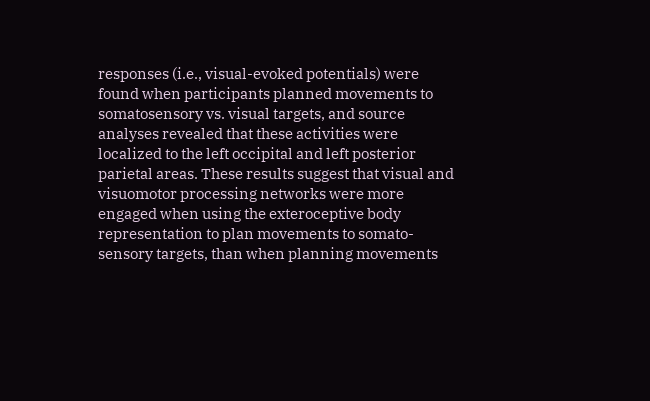responses (i.e., visual-evoked potentials) were found when participants planned movements to somatosensory vs. visual targets, and source analyses revealed that these activities were localized to the left occipital and left posterior parietal areas. These results suggest that visual and visuomotor processing networks were more engaged when using the exteroceptive body representation to plan movements to somato-sensory targets, than when planning movements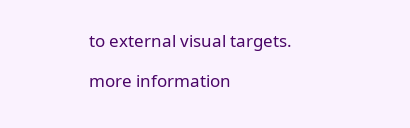to external visual targets.

more information